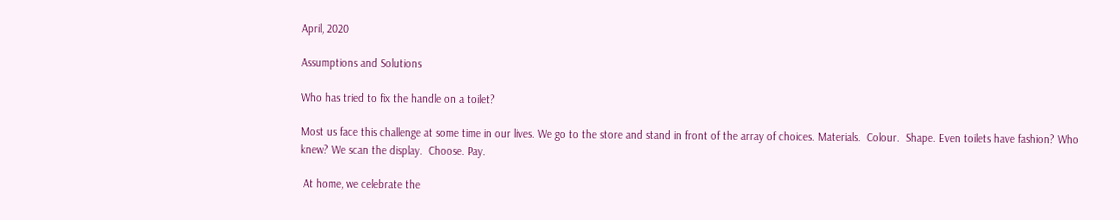April, 2020

Assumptions and Solutions

Who has tried to fix the handle on a toilet?

Most us face this challenge at some time in our lives. We go to the store and stand in front of the array of choices. Materials.  Colour.  Shape. Even toilets have fashion? Who knew? We scan the display.  Choose. Pay.

 At home, we celebrate the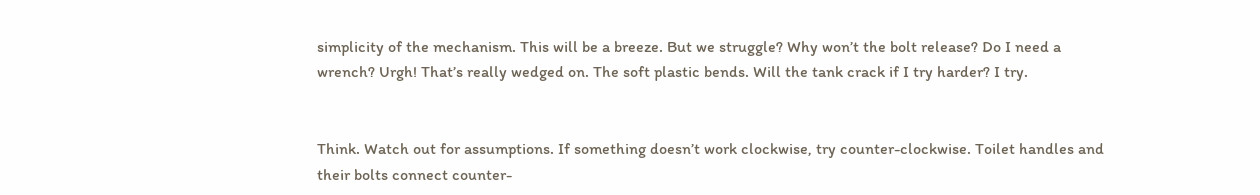simplicity of the mechanism. This will be a breeze. But we struggle? Why won’t the bolt release? Do I need a wrench? Urgh! That’s really wedged on. The soft plastic bends. Will the tank crack if I try harder? I try.


Think. Watch out for assumptions. If something doesn’t work clockwise, try counter-clockwise. Toilet handles and their bolts connect counter-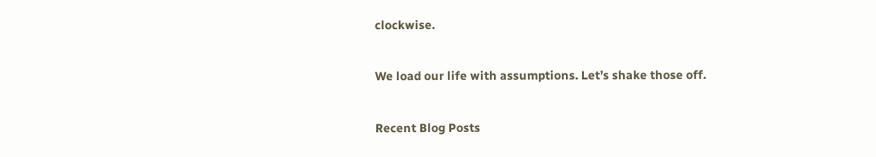clockwise.

We load our life with assumptions. Let’s shake those off.

Recent Blog Posts